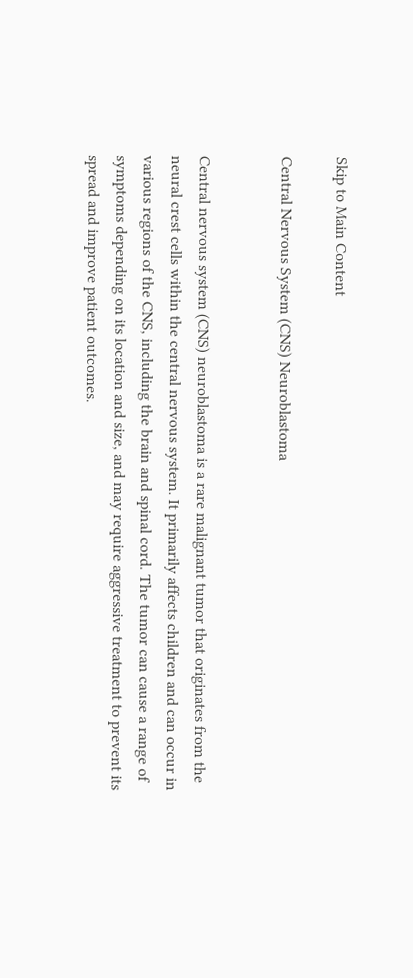Skip to Main Content

Central Nervous System (CNS) Neuroblastoma


Central nervous system (CNS) neuroblastoma is a rare malignant tumor that originates from the neural crest cells within the central nervous system. It primarily affects children and can occur in various regions of the CNS, including the brain and spinal cord. The tumor can cause a range of symptoms depending on its location and size, and may require aggressive treatment to prevent its spread and improve patient outcomes.